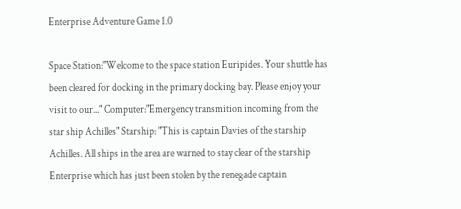Enterprise Adventure Game 1.0

Space Station:"Welcome to the space station Euripides. Your shuttle has been cleared for docking in the primary docking bay. Please enjoy your visit to our..." Computer:"Emergency transmition incoming from the star ship Achilles" Starship: "This is captain Davies of the starship Achilles. All ships in the area are warned to stay clear of the starship Enterprise which has just been stolen by the renegade captain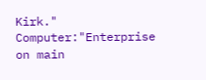Kirk." Computer:"Enterprise on main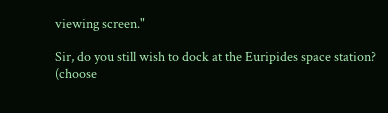viewing screen."

Sir, do you still wish to dock at the Euripides space station?
(choose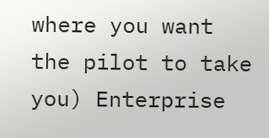where you want the pilot to take you) Enterprise